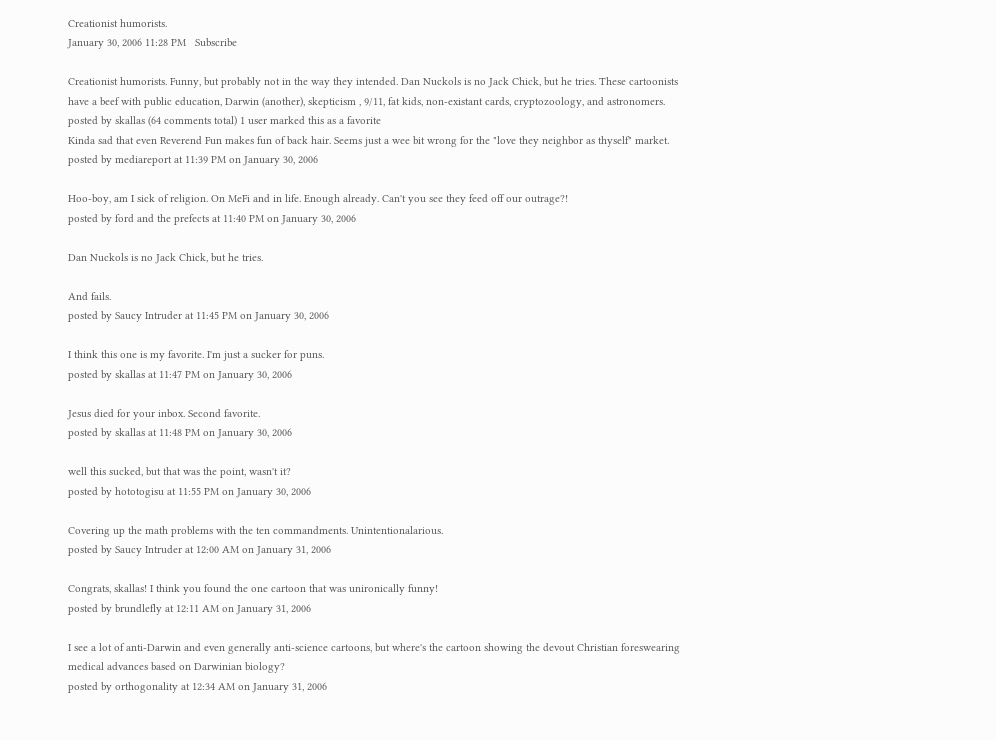Creationist humorists.
January 30, 2006 11:28 PM   Subscribe

Creationist humorists. Funny, but probably not in the way they intended. Dan Nuckols is no Jack Chick, but he tries. These cartoonists have a beef with public education, Darwin (another), skepticism , 9/11, fat kids, non-existant cards, cryptozoology, and astronomers.
posted by skallas (64 comments total) 1 user marked this as a favorite
Kinda sad that even Reverend Fun makes fun of back hair. Seems just a wee bit wrong for the "love they neighbor as thyself" market.
posted by mediareport at 11:39 PM on January 30, 2006

Hoo-boy, am I sick of religion. On MeFi and in life. Enough already. Can't you see they feed off our outrage?!
posted by ford and the prefects at 11:40 PM on January 30, 2006

Dan Nuckols is no Jack Chick, but he tries.

And fails.
posted by Saucy Intruder at 11:45 PM on January 30, 2006

I think this one is my favorite. I'm just a sucker for puns.
posted by skallas at 11:47 PM on January 30, 2006

Jesus died for your inbox. Second favorite.
posted by skallas at 11:48 PM on January 30, 2006

well this sucked, but that was the point, wasn't it?
posted by hototogisu at 11:55 PM on January 30, 2006

Covering up the math problems with the ten commandments. Unintentionalarious.
posted by Saucy Intruder at 12:00 AM on January 31, 2006

Congrats, skallas! I think you found the one cartoon that was unironically funny!
posted by brundlefly at 12:11 AM on January 31, 2006

I see a lot of anti-Darwin and even generally anti-science cartoons, but where's the cartoon showing the devout Christian foreswearing medical advances based on Darwinian biology?
posted by orthogonality at 12:34 AM on January 31, 2006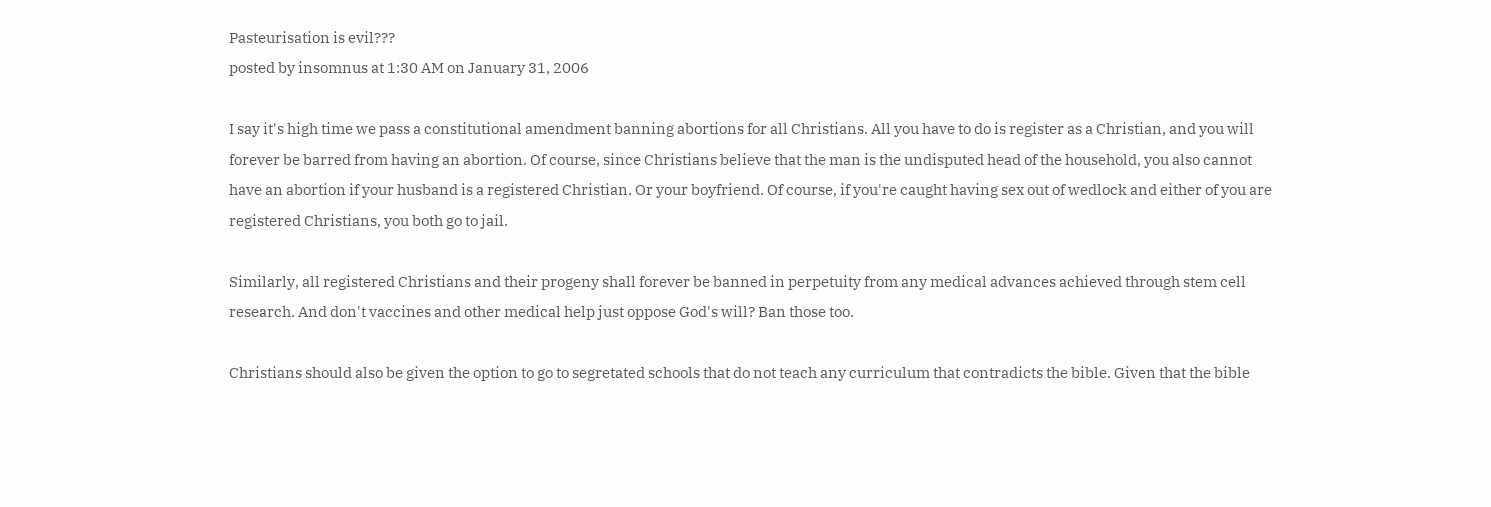Pasteurisation is evil???
posted by insomnus at 1:30 AM on January 31, 2006

I say it's high time we pass a constitutional amendment banning abortions for all Christians. All you have to do is register as a Christian, and you will forever be barred from having an abortion. Of course, since Christians believe that the man is the undisputed head of the household, you also cannot have an abortion if your husband is a registered Christian. Or your boyfriend. Of course, if you're caught having sex out of wedlock and either of you are registered Christians, you both go to jail.

Similarly, all registered Christians and their progeny shall forever be banned in perpetuity from any medical advances achieved through stem cell research. And don't vaccines and other medical help just oppose God's will? Ban those too.

Christians should also be given the option to go to segretated schools that do not teach any curriculum that contradicts the bible. Given that the bible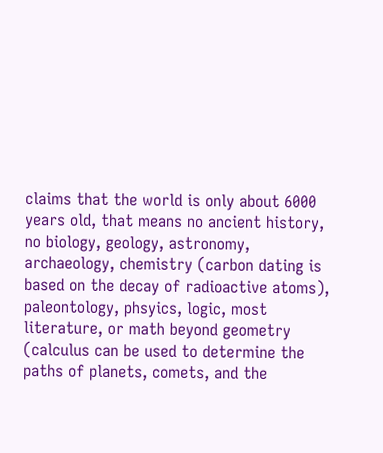claims that the world is only about 6000 years old, that means no ancient history, no biology, geology, astronomy, archaeology, chemistry (carbon dating is based on the decay of radioactive atoms), paleontology, phsyics, logic, most literature, or math beyond geometry (calculus can be used to determine the paths of planets, comets, and the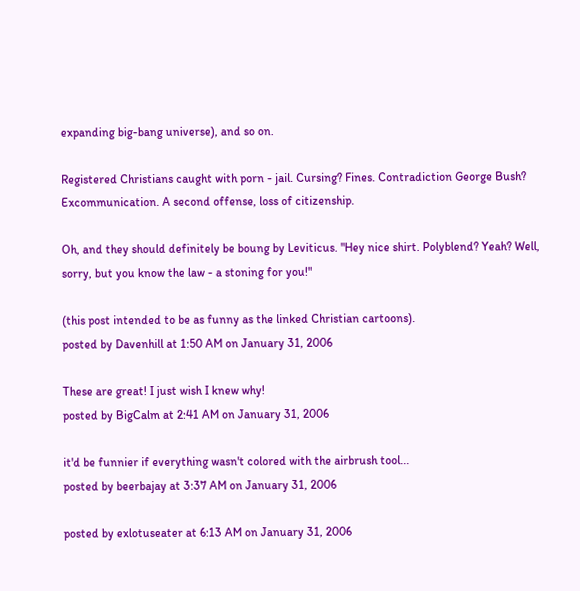expanding big-bang universe), and so on.

Registered Christians caught with porn - jail. Cursing? Fines. Contradiction George Bush? Excommunication. A second offense, loss of citizenship.

Oh, and they should definitely be boung by Leviticus. "Hey nice shirt. Polyblend? Yeah? Well, sorry, but you know the law - a stoning for you!"

(this post intended to be as funny as the linked Christian cartoons).
posted by Davenhill at 1:50 AM on January 31, 2006

These are great! I just wish I knew why!
posted by BigCalm at 2:41 AM on January 31, 2006

it'd be funnier if everything wasn't colored with the airbrush tool...
posted by beerbajay at 3:37 AM on January 31, 2006

posted by exlotuseater at 6:13 AM on January 31, 2006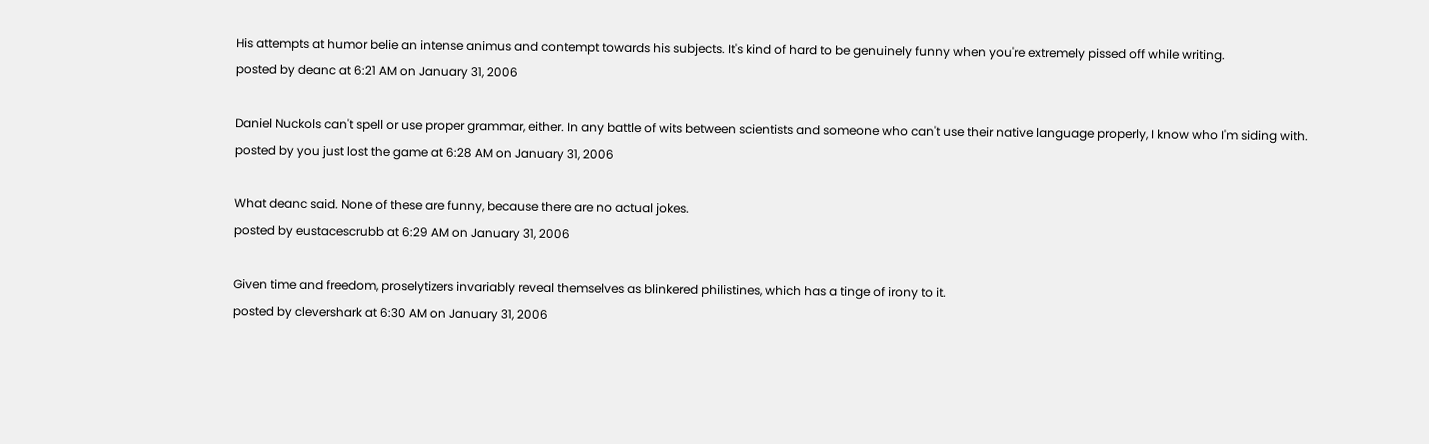His attempts at humor belie an intense animus and contempt towards his subjects. It's kind of hard to be genuinely funny when you're extremely pissed off while writing.
posted by deanc at 6:21 AM on January 31, 2006

Daniel Nuckols can't spell or use proper grammar, either. In any battle of wits between scientists and someone who can't use their native language properly, I know who I'm siding with.
posted by you just lost the game at 6:28 AM on January 31, 2006

What deanc said. None of these are funny, because there are no actual jokes.
posted by eustacescrubb at 6:29 AM on January 31, 2006

Given time and freedom, proselytizers invariably reveal themselves as blinkered philistines, which has a tinge of irony to it.
posted by clevershark at 6:30 AM on January 31, 2006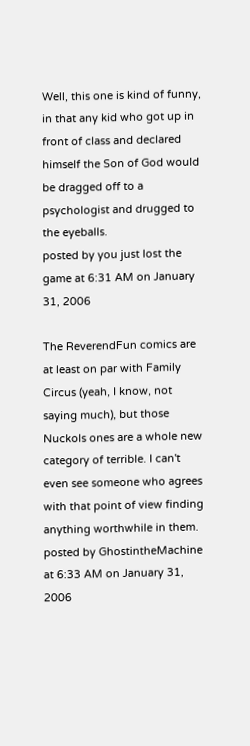Well, this one is kind of funny, in that any kid who got up in front of class and declared himself the Son of God would be dragged off to a psychologist and drugged to the eyeballs.
posted by you just lost the game at 6:31 AM on January 31, 2006

The ReverendFun comics are at least on par with Family Circus (yeah, I know, not saying much), but those Nuckols ones are a whole new category of terrible. I can't even see someone who agrees with that point of view finding anything worthwhile in them.
posted by GhostintheMachine at 6:33 AM on January 31, 2006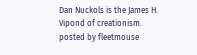Dan Nuckols is the James H. Vipond of creationism.
posted by fleetmouse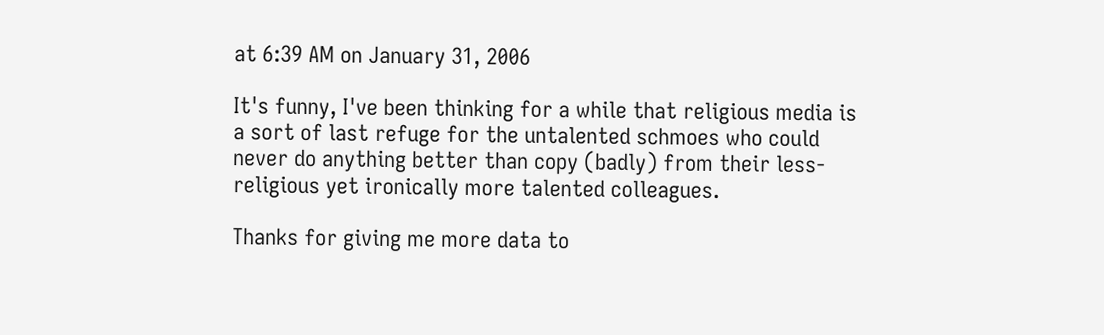at 6:39 AM on January 31, 2006

It's funny, I've been thinking for a while that religious media is a sort of last refuge for the untalented schmoes who could never do anything better than copy (badly) from their less-religious yet ironically more talented colleagues.

Thanks for giving me more data to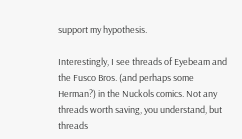support my hypothesis.

Interestingly, I see threads of Eyebeam and the Fusco Bros. (and perhaps some Herman?) in the Nuckols comics. Not any threads worth saving, you understand, but threads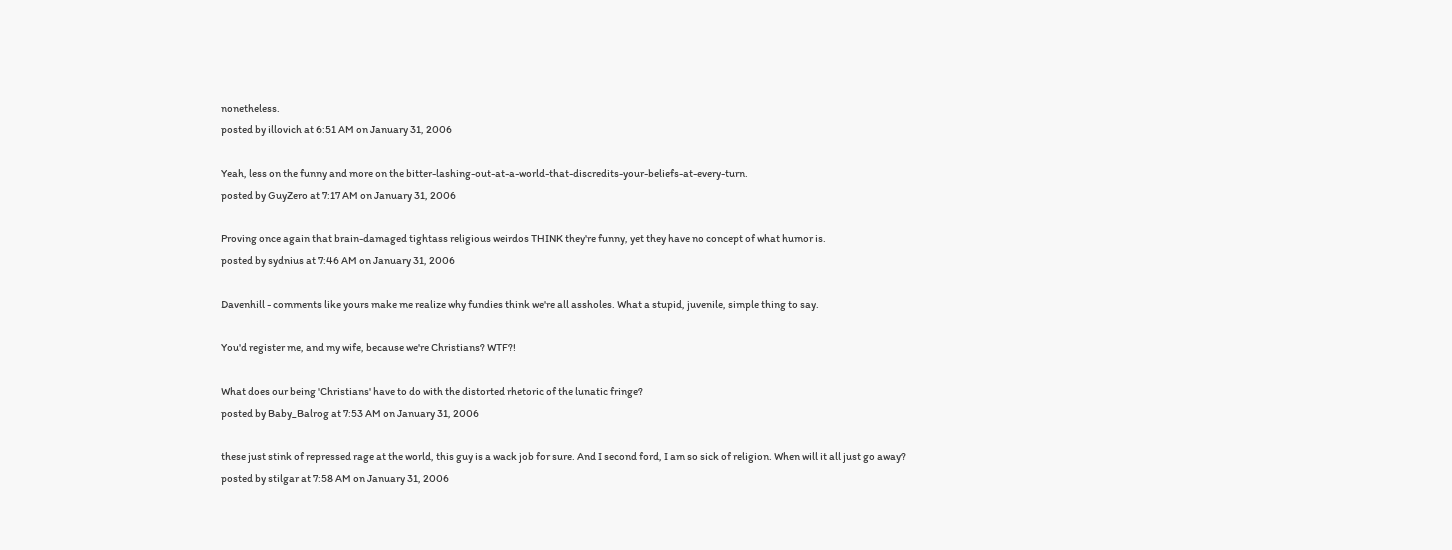nonetheless.
posted by illovich at 6:51 AM on January 31, 2006

Yeah, less on the funny and more on the bitter-lashing-out-at-a-world-that-discredits-your-beliefs-at-every-turn.
posted by GuyZero at 7:17 AM on January 31, 2006

Proving once again that brain-damaged tightass religious weirdos THINK they're funny, yet they have no concept of what humor is.
posted by sydnius at 7:46 AM on January 31, 2006

Davenhill - comments like yours make me realize why fundies think we're all assholes. What a stupid, juvenile, simple thing to say.

You'd register me, and my wife, because we're Christians? WTF?!

What does our being 'Christians' have to do with the distorted rhetoric of the lunatic fringe?
posted by Baby_Balrog at 7:53 AM on January 31, 2006

these just stink of repressed rage at the world, this guy is a wack job for sure. And I second ford, I am so sick of religion. When will it all just go away?
posted by stilgar at 7:58 AM on January 31, 2006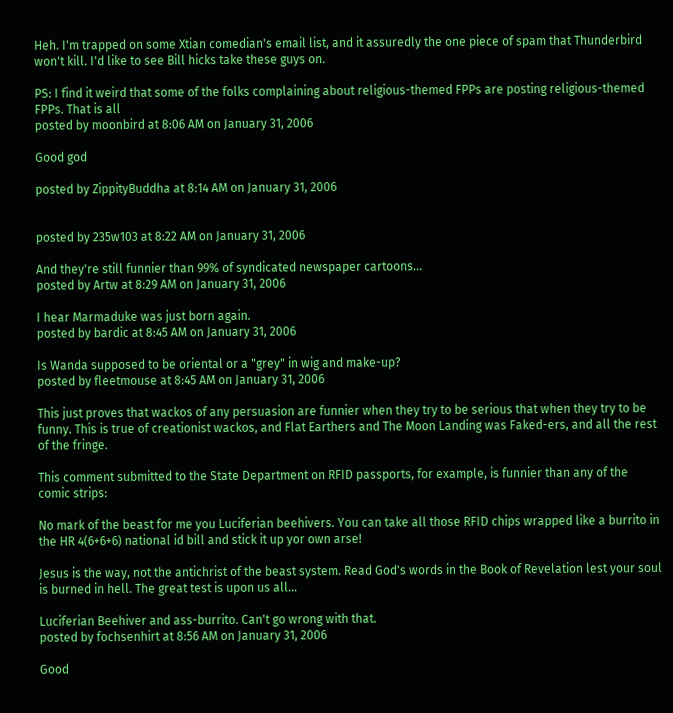Heh. I'm trapped on some Xtian comedian's email list, and it assuredly the one piece of spam that Thunderbird won't kill. I'd like to see Bill hicks take these guys on.

PS: I find it weird that some of the folks complaining about religious-themed FPPs are posting religious-themed FPPs. That is all
posted by moonbird at 8:06 AM on January 31, 2006

Good god

posted by ZippityBuddha at 8:14 AM on January 31, 2006


posted by 235w103 at 8:22 AM on January 31, 2006

And they're still funnier than 99% of syndicated newspaper cartoons...
posted by Artw at 8:29 AM on January 31, 2006

I hear Marmaduke was just born again.
posted by bardic at 8:45 AM on January 31, 2006

Is Wanda supposed to be oriental or a "grey" in wig and make-up?
posted by fleetmouse at 8:45 AM on January 31, 2006

This just proves that wackos of any persuasion are funnier when they try to be serious that when they try to be funny. This is true of creationist wackos, and Flat Earthers and The Moon Landing was Faked-ers, and all the rest of the fringe.

This comment submitted to the State Department on RFID passports, for example, is funnier than any of the comic strips:

No mark of the beast for me you Luciferian beehivers. You can take all those RFID chips wrapped like a burrito in the HR 4(6+6+6) national id bill and stick it up yor own arse!

Jesus is the way, not the antichrist of the beast system. Read God's words in the Book of Revelation lest your soul is burned in hell. The great test is upon us all...

Luciferian Beehiver and ass-burrito. Can't go wrong with that.
posted by fochsenhirt at 8:56 AM on January 31, 2006

Good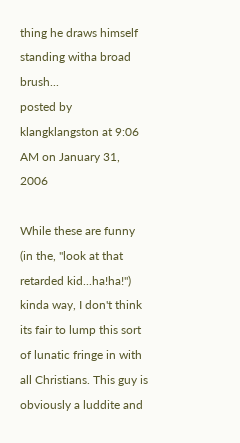thing he draws himself standing witha broad brush...
posted by klangklangston at 9:06 AM on January 31, 2006

While these are funny (in the, "look at that retarded kid...ha!ha!") kinda way, I don't think its fair to lump this sort of lunatic fringe in with all Christians. This guy is obviously a luddite and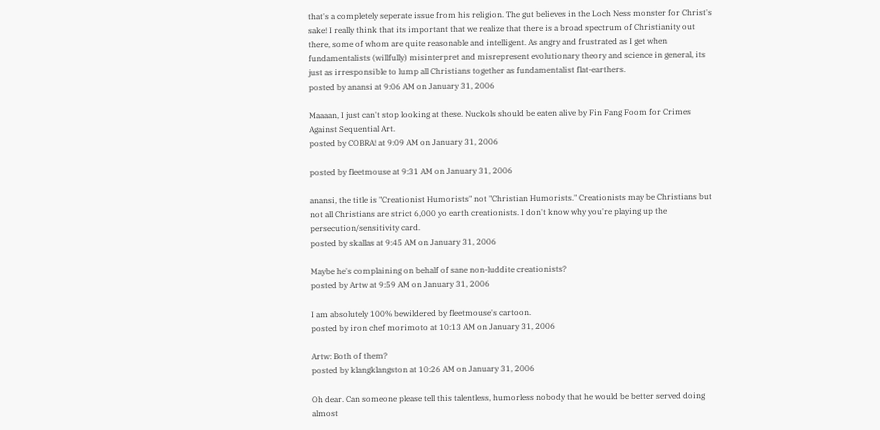that's a completely seperate issue from his religion. The gut believes in the Loch Ness monster for Christ's sake! I really think that its important that we realize that there is a broad spectrum of Christianity out there, some of whom are quite reasonable and intelligent. As angry and frustrated as I get when fundamentalists (willfully) misinterpret and misrepresent evolutionary theory and science in general, its just as irresponsible to lump all Christians together as fundamentalist flat-earthers.
posted by anansi at 9:06 AM on January 31, 2006

Maaaan, I just can't stop looking at these. Nuckols should be eaten alive by Fin Fang Foom for Crimes Against Sequential Art.
posted by COBRA! at 9:09 AM on January 31, 2006

posted by fleetmouse at 9:31 AM on January 31, 2006

anansi, the title is "Creationist Humorists" not "Christian Humorists." Creationists may be Christians but not all Christians are strict 6,000 yo earth creationists. I don't know why you're playing up the persecution/sensitivity card.
posted by skallas at 9:45 AM on January 31, 2006

Maybe he's complaining on behalf of sane non-luddite creationists?
posted by Artw at 9:59 AM on January 31, 2006

I am absolutely 100% bewildered by fleetmouse's cartoon.
posted by iron chef morimoto at 10:13 AM on January 31, 2006

Artw: Both of them?
posted by klangklangston at 10:26 AM on January 31, 2006

Oh dear. Can someone please tell this talentless, humorless nobody that he would be better served doing almost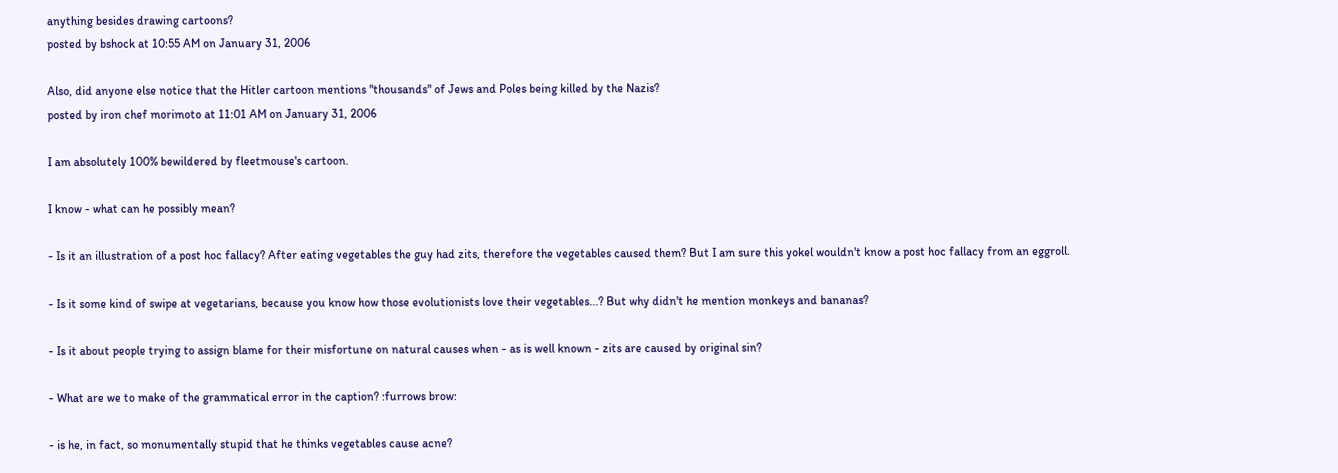anything besides drawing cartoons?
posted by bshock at 10:55 AM on January 31, 2006

Also, did anyone else notice that the Hitler cartoon mentions "thousands" of Jews and Poles being killed by the Nazis?
posted by iron chef morimoto at 11:01 AM on January 31, 2006

I am absolutely 100% bewildered by fleetmouse's cartoon.

I know - what can he possibly mean?

- Is it an illustration of a post hoc fallacy? After eating vegetables the guy had zits, therefore the vegetables caused them? But I am sure this yokel wouldn't know a post hoc fallacy from an eggroll.

- Is it some kind of swipe at vegetarians, because you know how those evolutionists love their vegetables...? But why didn't he mention monkeys and bananas?

- Is it about people trying to assign blame for their misfortune on natural causes when - as is well known - zits are caused by original sin?

- What are we to make of the grammatical error in the caption? :furrows brow:

- is he, in fact, so monumentally stupid that he thinks vegetables cause acne?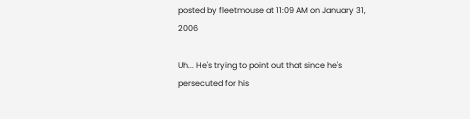posted by fleetmouse at 11:09 AM on January 31, 2006

Uh... He's trying to point out that since he's persecuted for his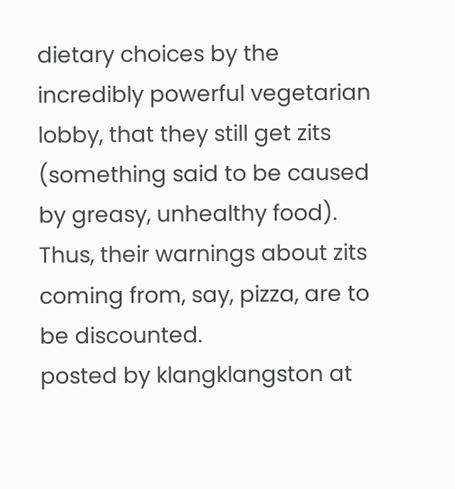dietary choices by the incredibly powerful vegetarian lobby, that they still get zits (something said to be caused by greasy, unhealthy food). Thus, their warnings about zits coming from, say, pizza, are to be discounted.
posted by klangklangston at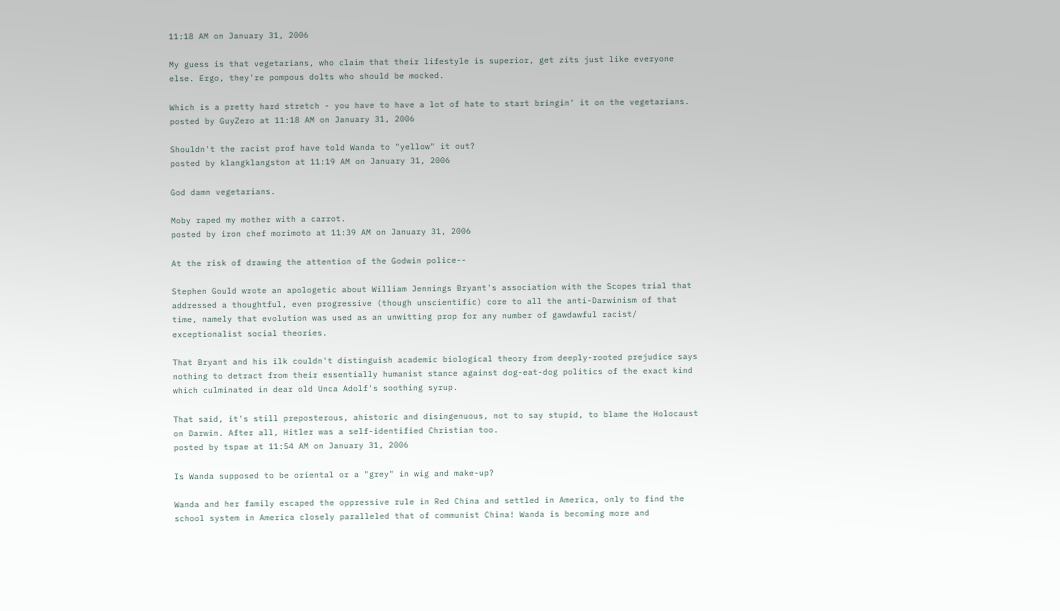11:18 AM on January 31, 2006

My guess is that vegetarians, who claim that their lifestyle is superior, get zits just like everyone else. Ergo, they're pompous dolts who should be mocked.

Which is a pretty hard stretch - you have to have a lot of hate to start bringin' it on the vegetarians.
posted by GuyZero at 11:18 AM on January 31, 2006

Shouldn't the racist prof have told Wanda to "yellow" it out?
posted by klangklangston at 11:19 AM on January 31, 2006

God damn vegetarians.

Moby raped my mother with a carrot.
posted by iron chef morimoto at 11:39 AM on January 31, 2006

At the risk of drawing the attention of the Godwin police--

Stephen Gould wrote an apologetic about William Jennings Bryant's association with the Scopes trial that addressed a thoughtful, even progressive (though unscientific) core to all the anti-Darwinism of that time, namely that evolution was used as an unwitting prop for any number of gawdawful racist/ exceptionalist social theories.

That Bryant and his ilk couldn't distinguish academic biological theory from deeply-rooted prejudice says nothing to detract from their essentially humanist stance against dog-eat-dog politics of the exact kind which culminated in dear old Unca Adolf's soothing syrup.

That said, it's still preposterous, ahistoric and disingenuous, not to say stupid, to blame the Holocaust on Darwin. After all, Hitler was a self-identified Christian too.
posted by tspae at 11:54 AM on January 31, 2006

Is Wanda supposed to be oriental or a "grey" in wig and make-up?

Wanda and her family escaped the oppressive rule in Red China and settled in America, only to find the school system in America closely paralleled that of communist China! Wanda is becoming more and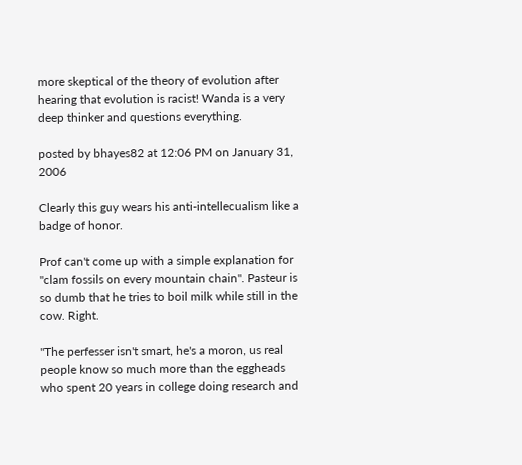more skeptical of the theory of evolution after hearing that evolution is racist! Wanda is a very deep thinker and questions everything.

posted by bhayes82 at 12:06 PM on January 31, 2006

Clearly this guy wears his anti-intellecualism like a badge of honor.

Prof can't come up with a simple explanation for "clam fossils on every mountain chain". Pasteur is so dumb that he tries to boil milk while still in the cow. Right.

"The perfesser isn't smart, he's a moron, us real people know so much more than the eggheads who spent 20 years in college doing research and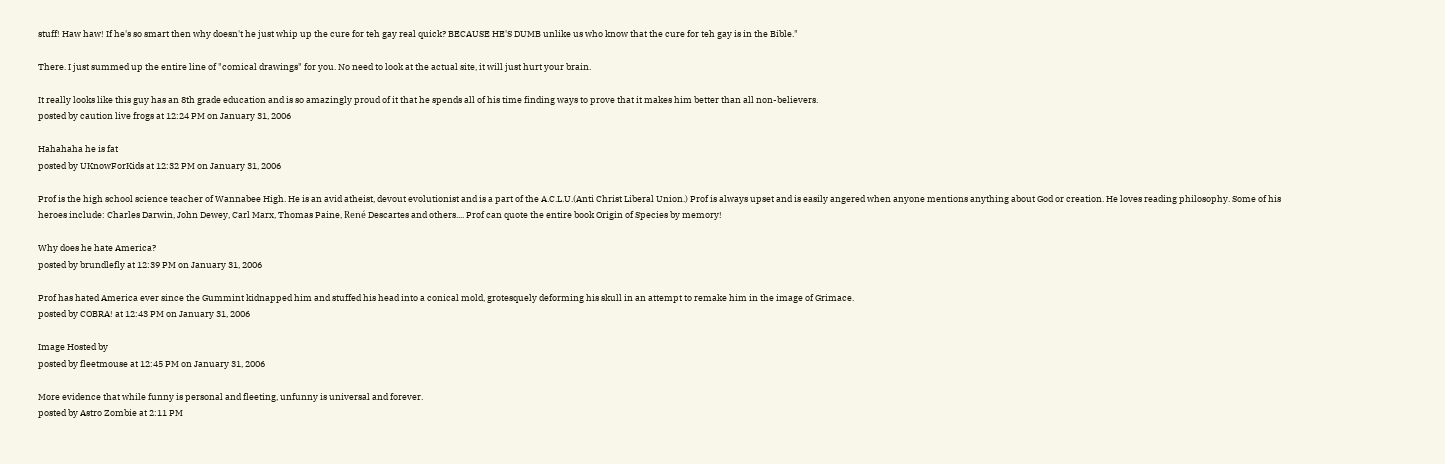stuff! Haw haw! If he's so smart then why doesn't he just whip up the cure for teh gay real quick? BECAUSE HE'S DUMB unlike us who know that the cure for teh gay is in the Bible."

There. I just summed up the entire line of "comical drawings" for you. No need to look at the actual site, it will just hurt your brain.

It really looks like this guy has an 8th grade education and is so amazingly proud of it that he spends all of his time finding ways to prove that it makes him better than all non-believers.
posted by caution live frogs at 12:24 PM on January 31, 2006

Hahahaha he is fat
posted by UKnowForKids at 12:32 PM on January 31, 2006

Prof is the high school science teacher of Wannabee High. He is an avid atheist, devout evolutionist and is a part of the A.C.L.U.(Anti Christ Liberal Union.) Prof is always upset and is easily angered when anyone mentions anything about God or creation. He loves reading philosophy. Some of his heroes include: Charles Darwin, John Dewey, Carl Marx, Thomas Paine, René Descartes and others.... Prof can quote the entire book Origin of Species by memory!

Why does he hate America?
posted by brundlefly at 12:39 PM on January 31, 2006

Prof has hated America ever since the Gummint kidnapped him and stuffed his head into a conical mold, grotesquely deforming his skull in an attempt to remake him in the image of Grimace.
posted by COBRA! at 12:43 PM on January 31, 2006

Image Hosted by
posted by fleetmouse at 12:45 PM on January 31, 2006

More evidence that while funny is personal and fleeting, unfunny is universal and forever.
posted by Astro Zombie at 2:11 PM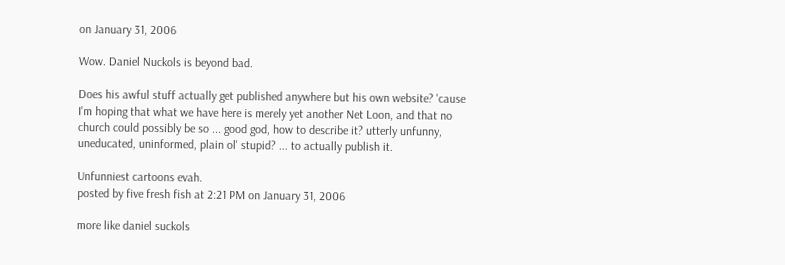on January 31, 2006

Wow. Daniel Nuckols is beyond bad.

Does his awful stuff actually get published anywhere but his own website? 'cause I'm hoping that what we have here is merely yet another Net Loon, and that no church could possibly be so ... good god, how to describe it? utterly unfunny, uneducated, uninformed, plain ol' stupid? ... to actually publish it.

Unfunniest cartoons evah.
posted by five fresh fish at 2:21 PM on January 31, 2006

more like daniel suckols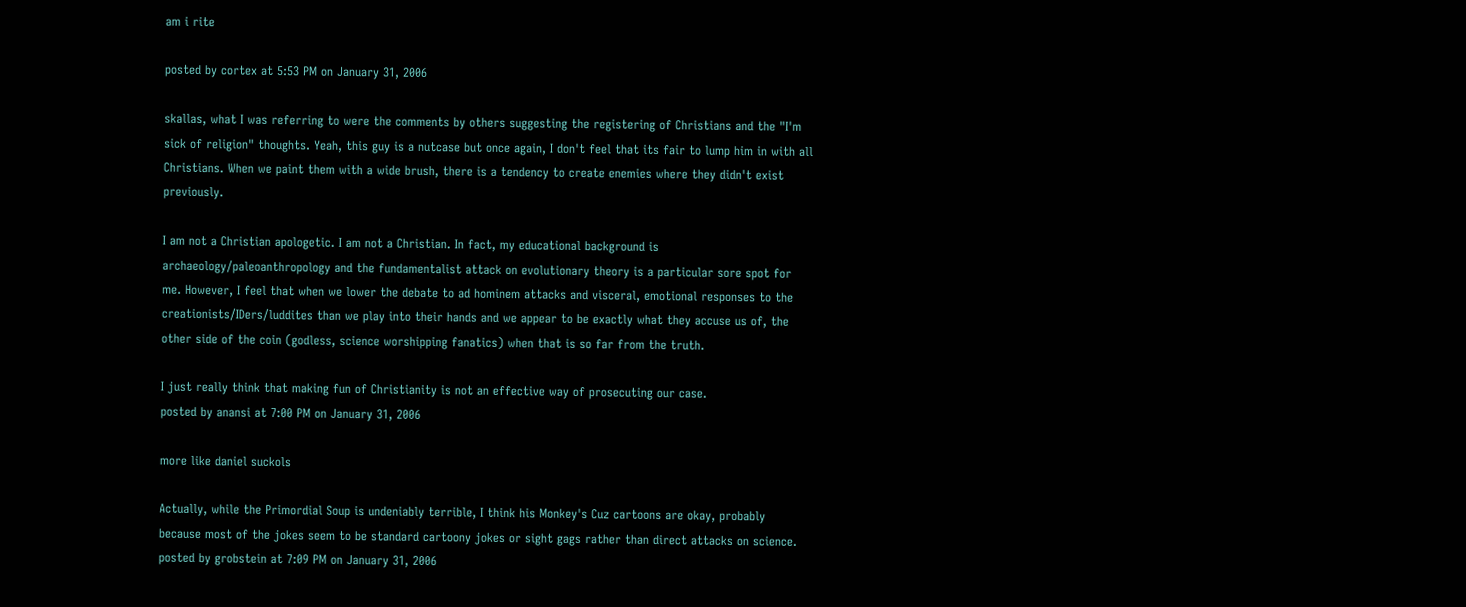am i rite

posted by cortex at 5:53 PM on January 31, 2006

skallas, what I was referring to were the comments by others suggesting the registering of Christians and the "I'm sick of religion" thoughts. Yeah, this guy is a nutcase but once again, I don't feel that its fair to lump him in with all Christians. When we paint them with a wide brush, there is a tendency to create enemies where they didn't exist previously.

I am not a Christian apologetic. I am not a Christian. In fact, my educational background is archaeology/paleoanthropology and the fundamentalist attack on evolutionary theory is a particular sore spot for me. However, I feel that when we lower the debate to ad hominem attacks and visceral, emotional responses to the creationists/IDers/luddites than we play into their hands and we appear to be exactly what they accuse us of, the other side of the coin (godless, science worshipping fanatics) when that is so far from the truth.

I just really think that making fun of Christianity is not an effective way of prosecuting our case.
posted by anansi at 7:00 PM on January 31, 2006

more like daniel suckols

Actually, while the Primordial Soup is undeniably terrible, I think his Monkey's Cuz cartoons are okay, probably because most of the jokes seem to be standard cartoony jokes or sight gags rather than direct attacks on science.
posted by grobstein at 7:09 PM on January 31, 2006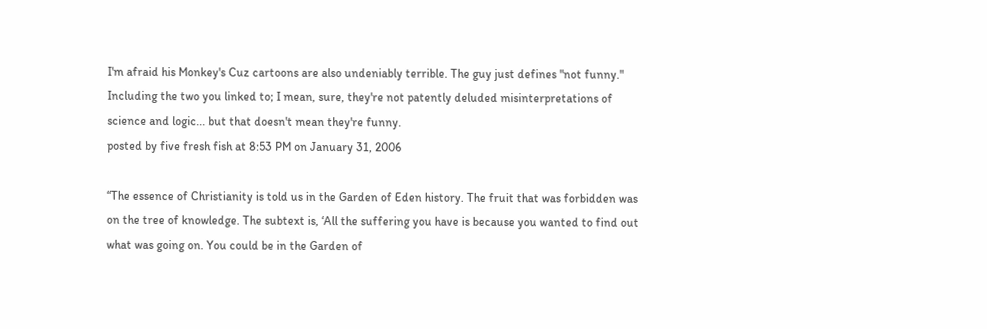I'm afraid his Monkey's Cuz cartoons are also undeniably terrible. The guy just defines "not funny." Including the two you linked to; I mean, sure, they're not patently deluded misinterpretations of science and logic... but that doesn't mean they're funny.
posted by five fresh fish at 8:53 PM on January 31, 2006

“The essence of Christianity is told us in the Garden of Eden history. The fruit that was forbidden was on the tree of knowledge. The subtext is, ‘All the suffering you have is because you wanted to find out what was going on. You could be in the Garden of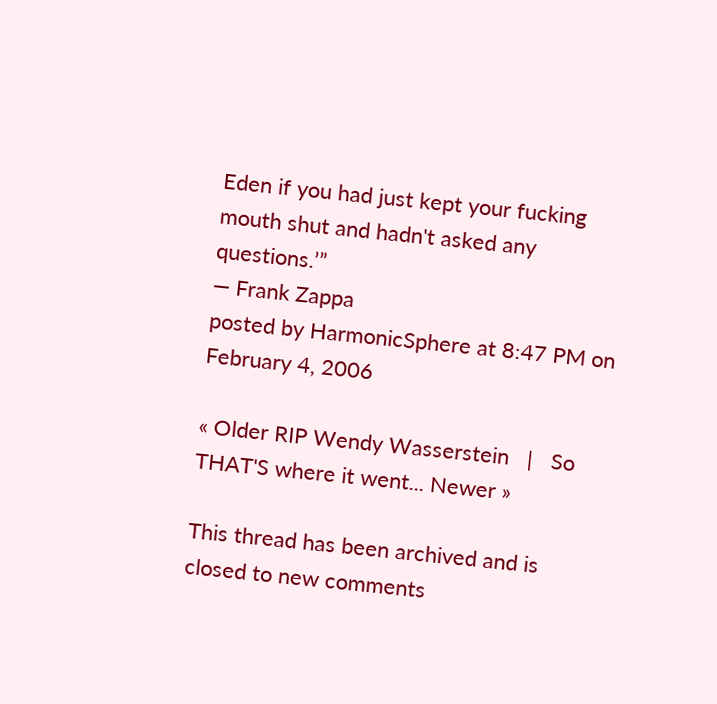Eden if you had just kept your fucking mouth shut and hadn't asked any questions.’”
— Frank Zappa
posted by HarmonicSphere at 8:47 PM on February 4, 2006

« Older RIP Wendy Wasserstein   |   So THAT'S where it went... Newer »

This thread has been archived and is closed to new comments